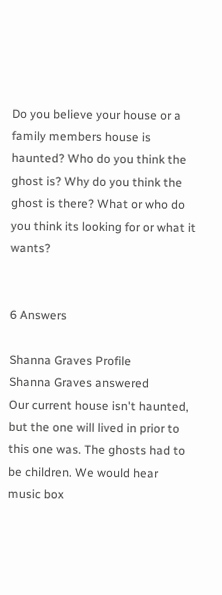Do you believe your house or a family members house is haunted? Who do you think the ghost is? Why do you think the ghost is there? What or who do you think its looking for or what it wants?


6 Answers

Shanna Graves Profile
Shanna Graves answered
Our current house isn't haunted, but the one will lived in prior to this one was. The ghosts had to be children. We would hear music box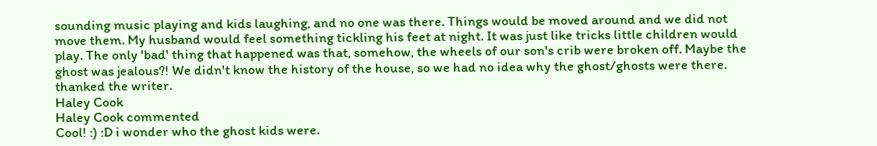sounding music playing and kids laughing, and no one was there. Things would be moved around and we did not move them. My husband would feel something tickling his feet at night. It was just like tricks little children would play. The only 'bad' thing that happened was that, somehow, the wheels of our son's crib were broken off. Maybe the ghost was jealous?! We didn't know the history of the house, so we had no idea why the ghost/ghosts were there.
thanked the writer.
Haley Cook
Haley Cook commented
Cool! :) :D i wonder who the ghost kids were.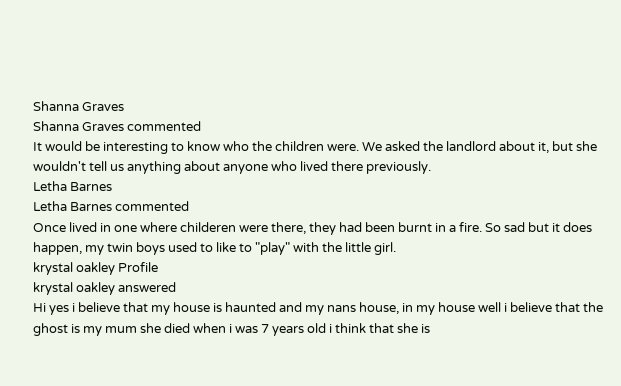Shanna Graves
Shanna Graves commented
It would be interesting to know who the children were. We asked the landlord about it, but she wouldn't tell us anything about anyone who lived there previously.
Letha Barnes
Letha Barnes commented
Once lived in one where childeren were there, they had been burnt in a fire. So sad but it does happen, my twin boys used to like to "play" with the little girl.
krystal oakley Profile
krystal oakley answered
Hi yes i believe that my house is haunted and my nans house, in my house well i believe that the ghost is my mum she died when i was 7 years old i think that she is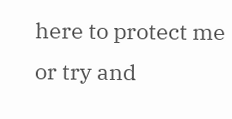here to protect me or try and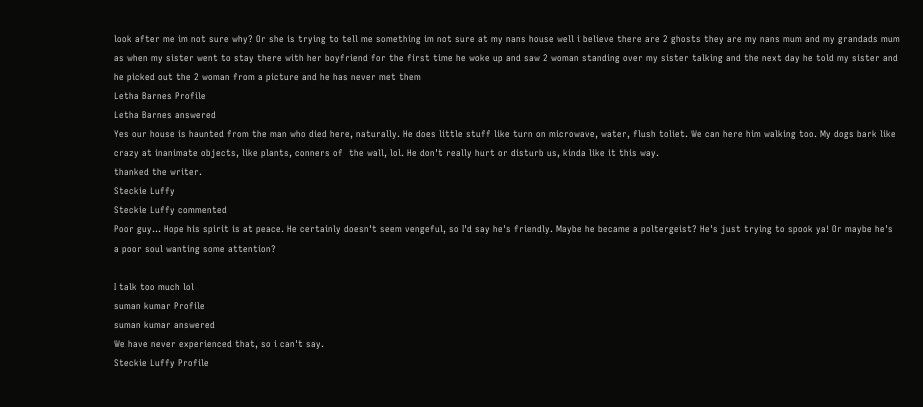look after me im not sure why? Or she is trying to tell me something im not sure at my nans house well i believe there are 2 ghosts they are my nans mum and my grandads mum as when my sister went to stay there with her boyfriend for the first time he woke up and saw 2 woman standing over my sister talking and the next day he told my sister and he picked out the 2 woman from a picture and he has never met them
Letha Barnes Profile
Letha Barnes answered
Yes our house is haunted from the man who died here, naturally. He does little stuff like turn on microwave, water, flush toliet. We can here him walking too. My dogs bark like crazy at inanimate objects, like plants, conners of  the wall, lol. He don't really hurt or disturb us, kinda like it this way.
thanked the writer.
Steckie Luffy
Steckie Luffy commented
Poor guy... Hope his spirit is at peace. He certainly doesn't seem vengeful, so I'd say he's friendly. Maybe he became a poltergeist? He's just trying to spook ya! Or maybe he's a poor soul wanting some attention?

I talk too much lol
suman kumar Profile
suman kumar answered
We have never experienced that, so i can't say.
Steckie Luffy Profile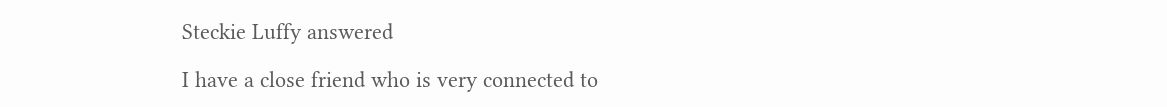Steckie Luffy answered

I have a close friend who is very connected to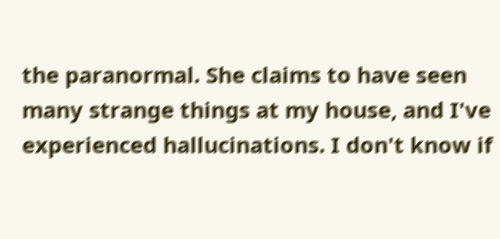the paranormal. She claims to have seen many strange things at my house, and I've experienced hallucinations. I don't know if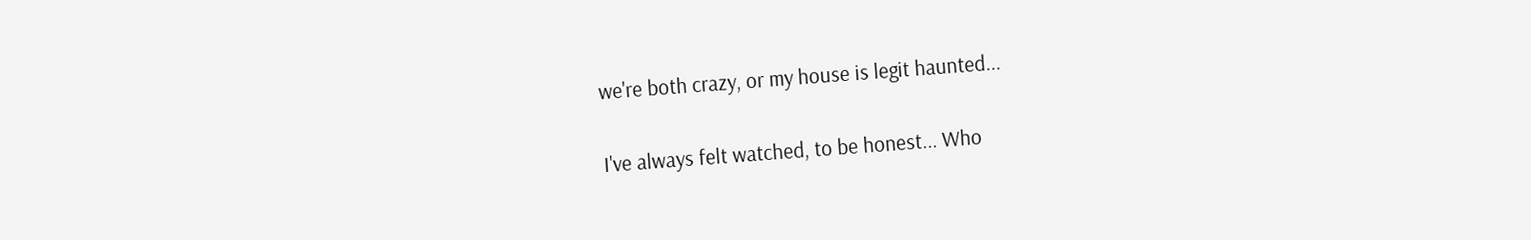we're both crazy, or my house is legit haunted...

I've always felt watched, to be honest... Who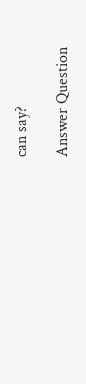can say?

Answer Question